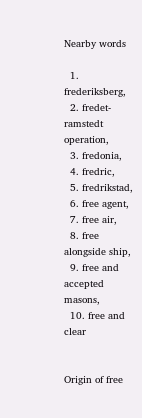Nearby words

  1. frederiksberg,
  2. fredet-ramstedt operation,
  3. fredonia,
  4. fredric,
  5. fredrikstad,
  6. free agent,
  7. free air,
  8. free alongside ship,
  9. free and accepted masons,
  10. free and clear


Origin of free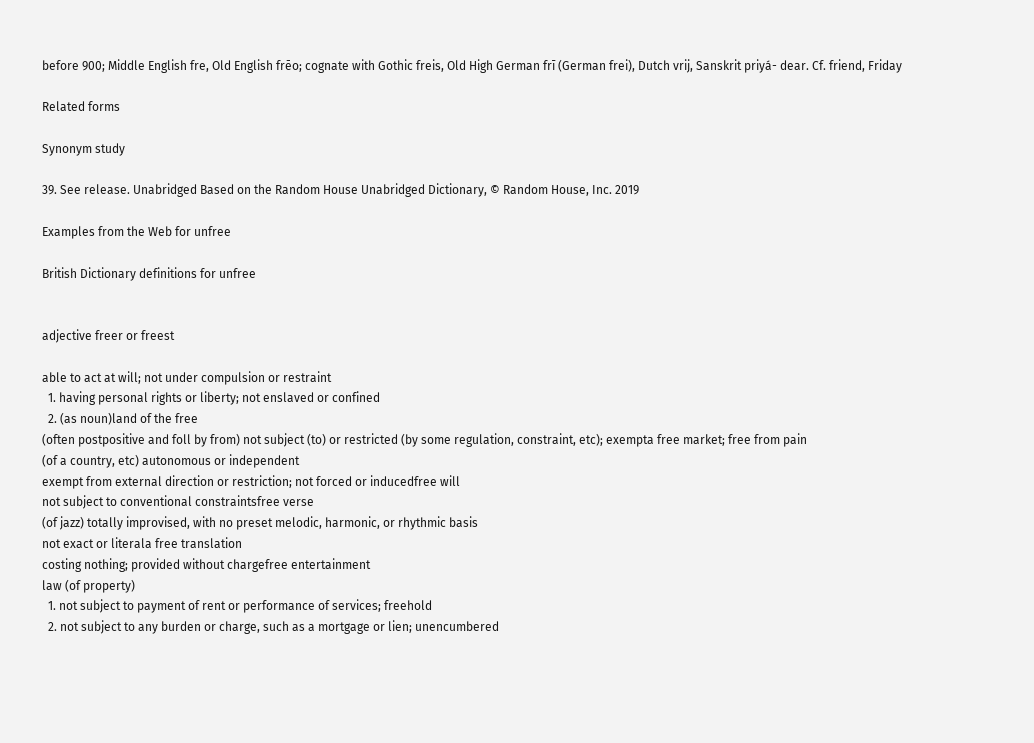before 900; Middle English fre, Old English frēo; cognate with Gothic freis, Old High German frī (German frei), Dutch vrij, Sanskrit priyá- dear. Cf. friend, Friday

Related forms

Synonym study

39. See release. Unabridged Based on the Random House Unabridged Dictionary, © Random House, Inc. 2019

Examples from the Web for unfree

British Dictionary definitions for unfree


adjective freer or freest

able to act at will; not under compulsion or restraint
  1. having personal rights or liberty; not enslaved or confined
  2. (as noun)land of the free
(often postpositive and foll by from) not subject (to) or restricted (by some regulation, constraint, etc); exempta free market; free from pain
(of a country, etc) autonomous or independent
exempt from external direction or restriction; not forced or inducedfree will
not subject to conventional constraintsfree verse
(of jazz) totally improvised, with no preset melodic, harmonic, or rhythmic basis
not exact or literala free translation
costing nothing; provided without chargefree entertainment
law (of property)
  1. not subject to payment of rent or performance of services; freehold
  2. not subject to any burden or charge, such as a mortgage or lien; unencumbered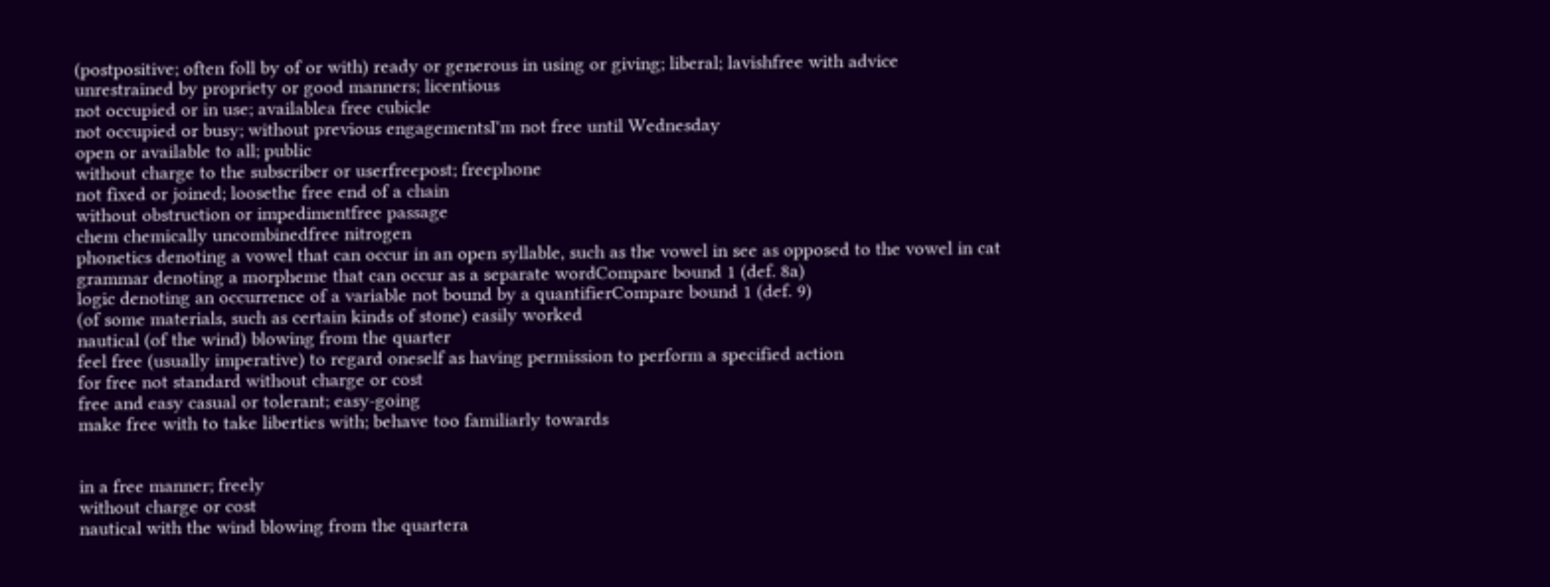(postpositive; often foll by of or with) ready or generous in using or giving; liberal; lavishfree with advice
unrestrained by propriety or good manners; licentious
not occupied or in use; availablea free cubicle
not occupied or busy; without previous engagementsI'm not free until Wednesday
open or available to all; public
without charge to the subscriber or userfreepost; freephone
not fixed or joined; loosethe free end of a chain
without obstruction or impedimentfree passage
chem chemically uncombinedfree nitrogen
phonetics denoting a vowel that can occur in an open syllable, such as the vowel in see as opposed to the vowel in cat
grammar denoting a morpheme that can occur as a separate wordCompare bound 1 (def. 8a)
logic denoting an occurrence of a variable not bound by a quantifierCompare bound 1 (def. 9)
(of some materials, such as certain kinds of stone) easily worked
nautical (of the wind) blowing from the quarter
feel free (usually imperative) to regard oneself as having permission to perform a specified action
for free not standard without charge or cost
free and easy casual or tolerant; easy-going
make free with to take liberties with; behave too familiarly towards


in a free manner; freely
without charge or cost
nautical with the wind blowing from the quartera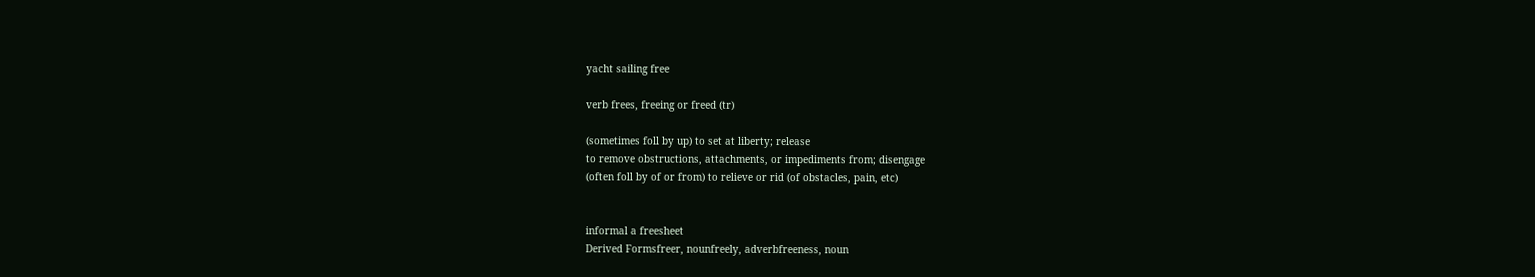yacht sailing free

verb frees, freeing or freed (tr)

(sometimes foll by up) to set at liberty; release
to remove obstructions, attachments, or impediments from; disengage
(often foll by of or from) to relieve or rid (of obstacles, pain, etc)


informal a freesheet
Derived Formsfreer, nounfreely, adverbfreeness, noun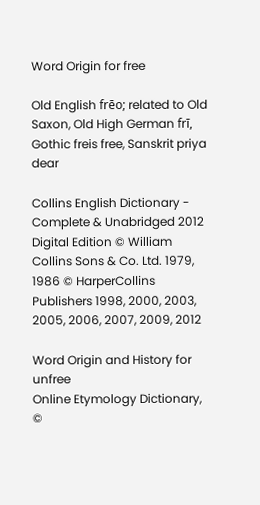Word Origin for free

Old English frēo; related to Old Saxon, Old High German frī, Gothic freis free, Sanskrit priya dear

Collins English Dictionary - Complete & Unabridged 2012 Digital Edition © William Collins Sons & Co. Ltd. 1979, 1986 © HarperCollins Publishers 1998, 2000, 2003, 2005, 2006, 2007, 2009, 2012

Word Origin and History for unfree
Online Etymology Dictionary, ©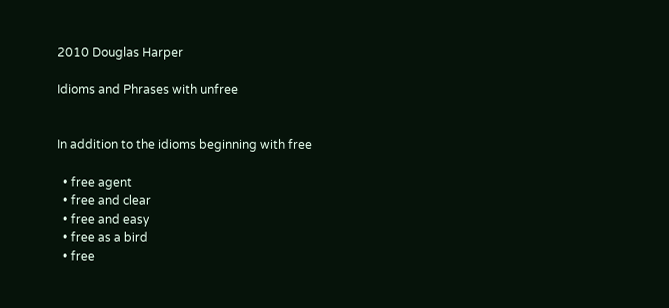2010 Douglas Harper

Idioms and Phrases with unfree


In addition to the idioms beginning with free

  • free agent
  • free and clear
  • free and easy
  • free as a bird
  • free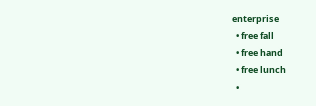enterprise
  • free fall
  • free hand
  • free lunch
  •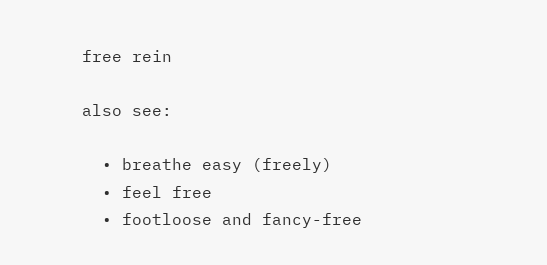free rein

also see:

  • breathe easy (freely)
  • feel free
  • footloose and fancy-free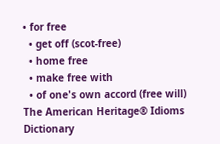• for free
  • get off (scot-free)
  • home free
  • make free with
  • of one's own accord (free will)
The American Heritage® Idioms Dictionary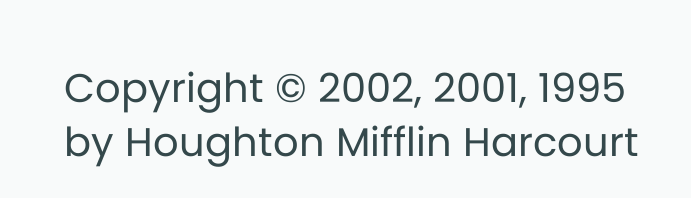Copyright © 2002, 2001, 1995 by Houghton Mifflin Harcourt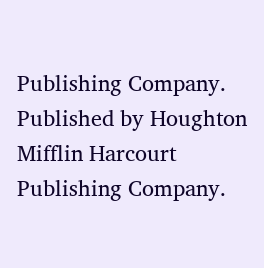Publishing Company. Published by Houghton Mifflin Harcourt Publishing Company.